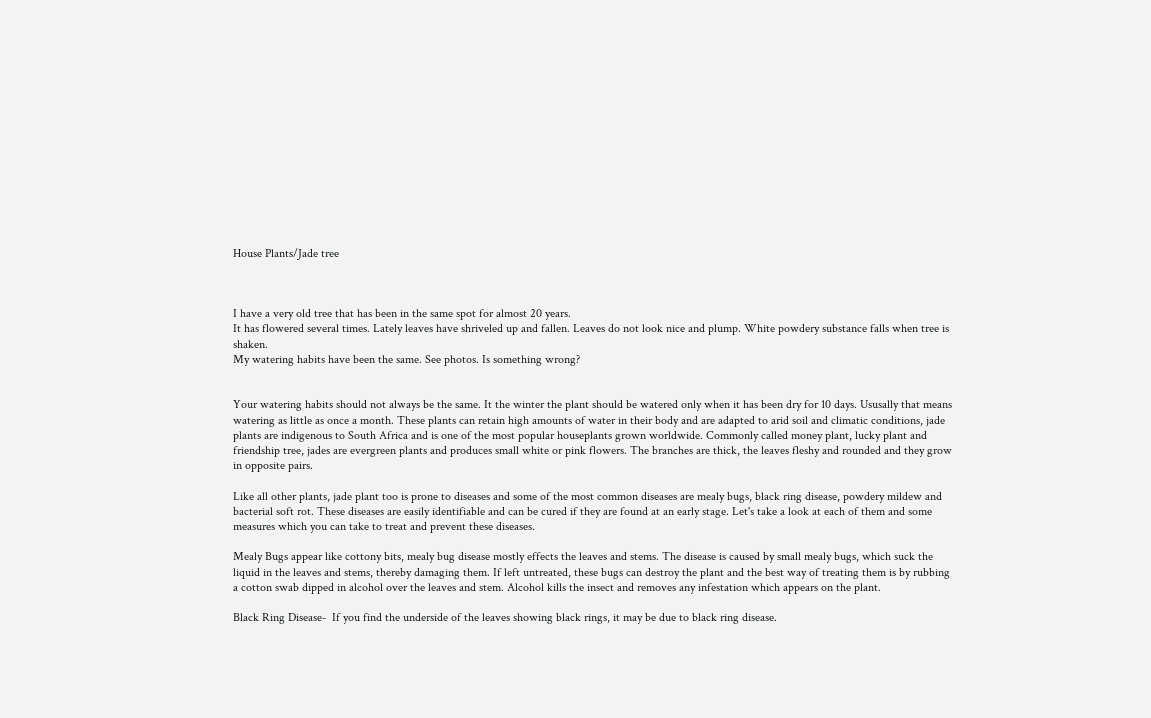House Plants/Jade tree



I have a very old tree that has been in the same spot for almost 20 years.
It has flowered several times. Lately leaves have shriveled up and fallen. Leaves do not look nice and plump. White powdery substance falls when tree is shaken.
My watering habits have been the same. See photos. Is something wrong?


Your watering habits should not always be the same. It the winter the plant should be watered only when it has been dry for 10 days. Ususally that means watering as little as once a month. These plants can retain high amounts of water in their body and are adapted to arid soil and climatic conditions, jade plants are indigenous to South Africa and is one of the most popular houseplants grown worldwide. Commonly called money plant, lucky plant and friendship tree, jades are evergreen plants and produces small white or pink flowers. The branches are thick, the leaves fleshy and rounded and they grow in opposite pairs.

Like all other plants, jade plant too is prone to diseases and some of the most common diseases are mealy bugs, black ring disease, powdery mildew and bacterial soft rot. These diseases are easily identifiable and can be cured if they are found at an early stage. Let's take a look at each of them and some measures which you can take to treat and prevent these diseases.

Mealy Bugs appear like cottony bits, mealy bug disease mostly effects the leaves and stems. The disease is caused by small mealy bugs, which suck the liquid in the leaves and stems, thereby damaging them. If left untreated, these bugs can destroy the plant and the best way of treating them is by rubbing a cotton swab dipped in alcohol over the leaves and stem. Alcohol kills the insect and removes any infestation which appears on the plant.

Black Ring Disease-  If you find the underside of the leaves showing black rings, it may be due to black ring disease.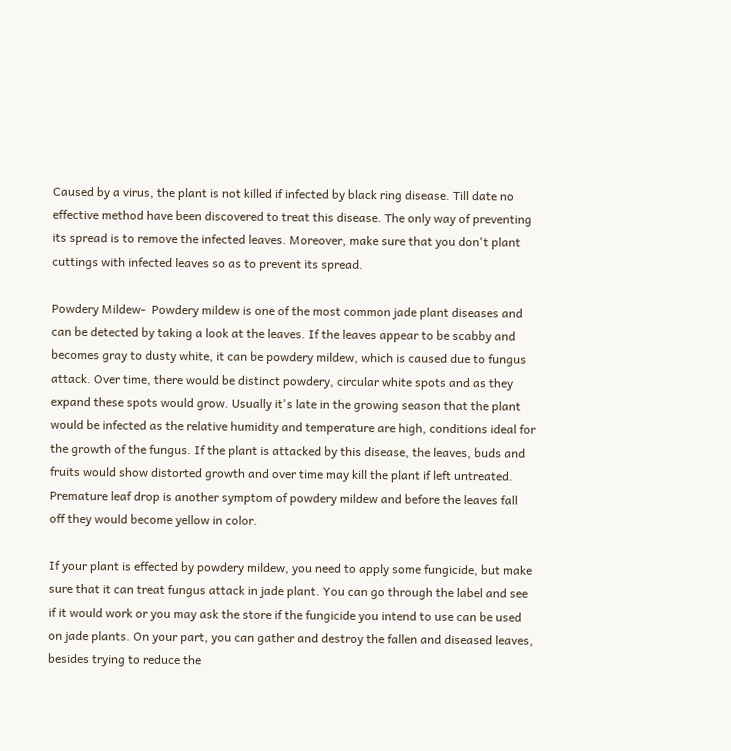Caused by a virus, the plant is not killed if infected by black ring disease. Till date no effective method have been discovered to treat this disease. The only way of preventing its spread is to remove the infected leaves. Moreover, make sure that you don't plant cuttings with infected leaves so as to prevent its spread.

Powdery Mildew-  Powdery mildew is one of the most common jade plant diseases and can be detected by taking a look at the leaves. If the leaves appear to be scabby and becomes gray to dusty white, it can be powdery mildew, which is caused due to fungus attack. Over time, there would be distinct powdery, circular white spots and as they expand these spots would grow. Usually it's late in the growing season that the plant would be infected as the relative humidity and temperature are high, conditions ideal for the growth of the fungus. If the plant is attacked by this disease, the leaves, buds and fruits would show distorted growth and over time may kill the plant if left untreated. Premature leaf drop is another symptom of powdery mildew and before the leaves fall off they would become yellow in color.

If your plant is effected by powdery mildew, you need to apply some fungicide, but make sure that it can treat fungus attack in jade plant. You can go through the label and see if it would work or you may ask the store if the fungicide you intend to use can be used on jade plants. On your part, you can gather and destroy the fallen and diseased leaves, besides trying to reduce the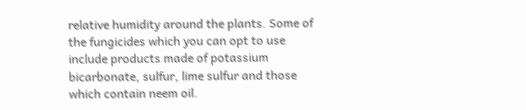relative humidity around the plants. Some of the fungicides which you can opt to use include products made of potassium bicarbonate, sulfur, lime sulfur and those which contain neem oil.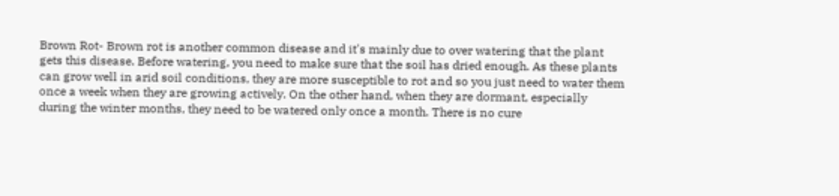Brown Rot- Brown rot is another common disease and it's mainly due to over watering that the plant gets this disease. Before watering, you need to make sure that the soil has dried enough. As these plants can grow well in arid soil conditions, they are more susceptible to rot and so you just need to water them once a week when they are growing actively. On the other hand, when they are dormant, especially during the winter months, they need to be watered only once a month. There is no cure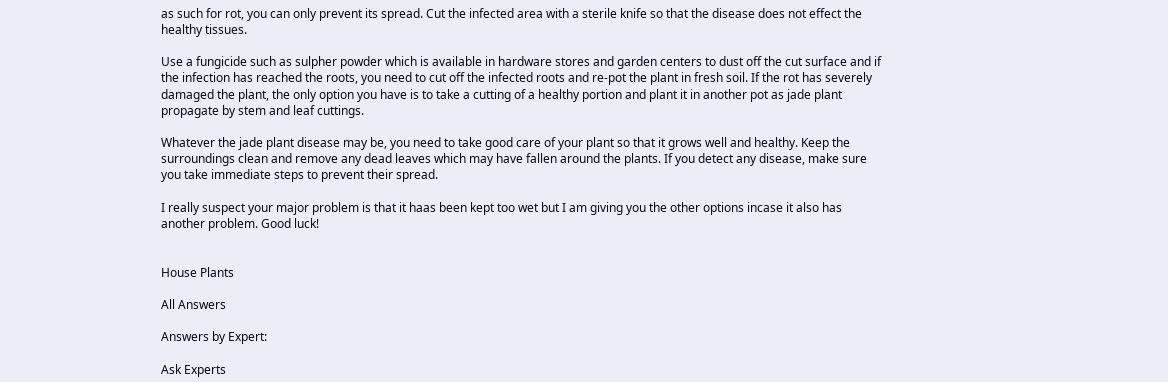as such for rot, you can only prevent its spread. Cut the infected area with a sterile knife so that the disease does not effect the healthy tissues.

Use a fungicide such as sulpher powder which is available in hardware stores and garden centers to dust off the cut surface and if the infection has reached the roots, you need to cut off the infected roots and re-pot the plant in fresh soil. If the rot has severely damaged the plant, the only option you have is to take a cutting of a healthy portion and plant it in another pot as jade plant propagate by stem and leaf cuttings.

Whatever the jade plant disease may be, you need to take good care of your plant so that it grows well and healthy. Keep the surroundings clean and remove any dead leaves which may have fallen around the plants. If you detect any disease, make sure you take immediate steps to prevent their spread.

I really suspect your major problem is that it haas been kept too wet but I am giving you the other options incase it also has another problem. Good luck!


House Plants

All Answers

Answers by Expert:

Ask Experts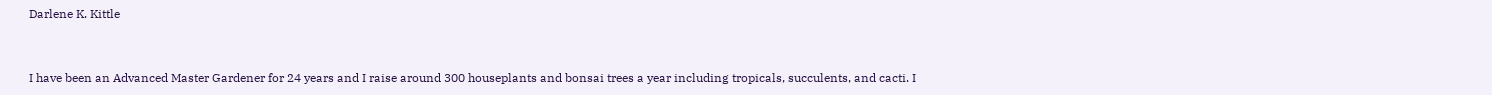Darlene K. Kittle


I have been an Advanced Master Gardener for 24 years and I raise around 300 houseplants and bonsai trees a year including tropicals, succulents, and cacti. I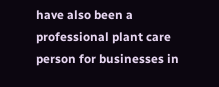have also been a professional plant care person for businesses in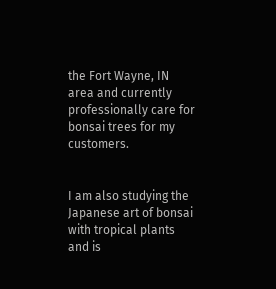the Fort Wayne, IN area and currently professionally care for bonsai trees for my customers.


I am also studying the Japanese art of bonsai with tropical plants and is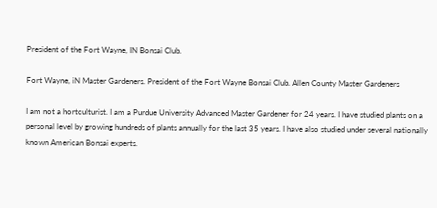President of the Fort Wayne, IN Bonsai Club.

Fort Wayne, iN Master Gardeners. President of the Fort Wayne Bonsai Club. Allen County Master Gardeners

I am not a hortculturist. I am a Purdue University Advanced Master Gardener for 24 years. I have studied plants on a personal level by growing hundreds of plants annually for the last 35 years. I have also studied under several nationally known American Bonsai experts.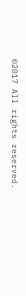©2017 All rights reserved.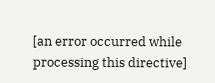[an error occurred while processing this directive]